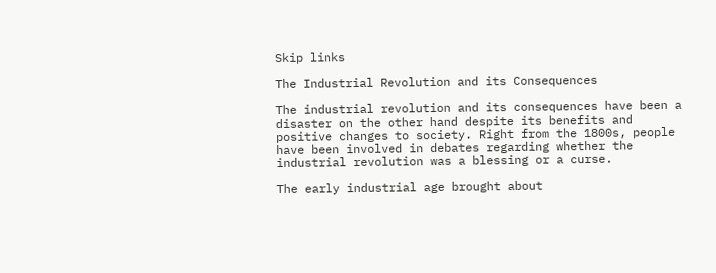Skip links

The Industrial Revolution and its Consequences

The industrial revolution and its consequences have been a disaster on the other hand despite its benefits and positive changes to society. Right from the 1800s, people have been involved in debates regarding whether the industrial revolution was a blessing or a curse.

The early industrial age brought about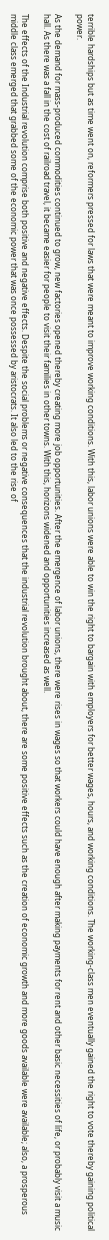terrible hardships but as time went on, reformers pressed for laws that were meant to improve working conditions. With this, labor unions were able to win the right to bargain with employers for better wages, hours, and working conditions. The working-class men eventually gained the right to vote thereby gaining political power.

As the demand for mass-produced commodities continued to grow, new factories opened thereby creating more job opportunities. After the emergence of labor unions, there were rises in wages so that workers could have enough after making payments for rent and other basic necessities of life, or probably visit a music hall. As there was a fall in the cost of railroad travel, it became easier for people to visit their families in other towns. With this, horizons widened and opportunities increased as well.

The effects of the Industrial revolution comprise both positive and negative effects. Despite the social problems or negative consequences that the industrial revolution brought about, there are some positive effects such as the creation of economic growth and more goods available were available; also, a prosperous middle class emerged that grabbed some of the economic power that was once possessed by aristocrats. It also led to the rise of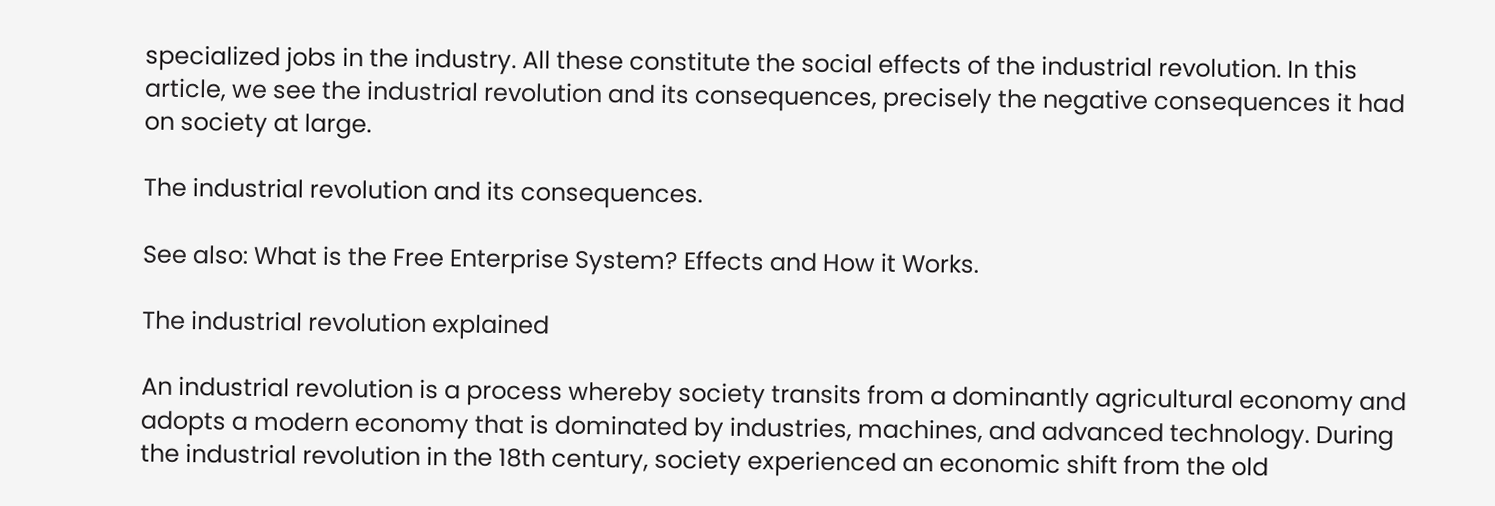specialized jobs in the industry. All these constitute the social effects of the industrial revolution. In this article, we see the industrial revolution and its consequences, precisely the negative consequences it had on society at large.

The industrial revolution and its consequences.

See also: What is the Free Enterprise System? Effects and How it Works.

The industrial revolution explained

An industrial revolution is a process whereby society transits from a dominantly agricultural economy and adopts a modern economy that is dominated by industries, machines, and advanced technology. During the industrial revolution in the 18th century, society experienced an economic shift from the old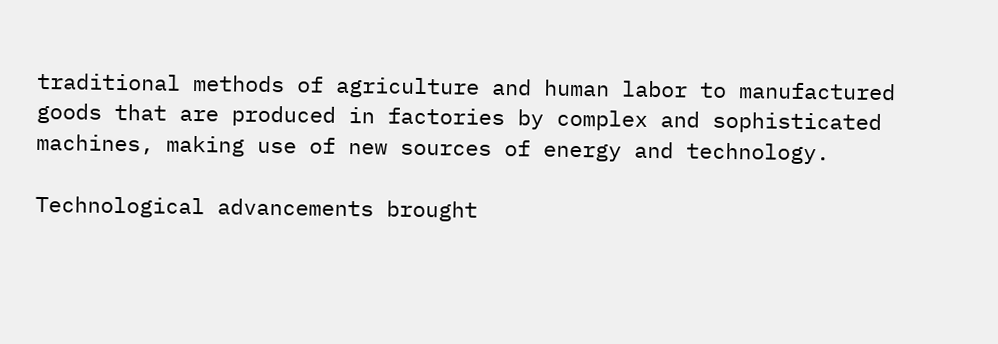traditional methods of agriculture and human labor to manufactured goods that are produced in factories by complex and sophisticated machines, making use of new sources of energy and technology.

Technological advancements brought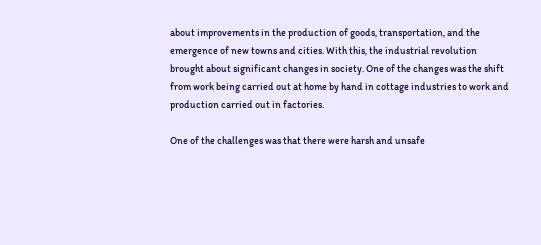about improvements in the production of goods, transportation, and the emergence of new towns and cities. With this, the industrial revolution brought about significant changes in society. One of the changes was the shift from work being carried out at home by hand in cottage industries to work and production carried out in factories.

One of the challenges was that there were harsh and unsafe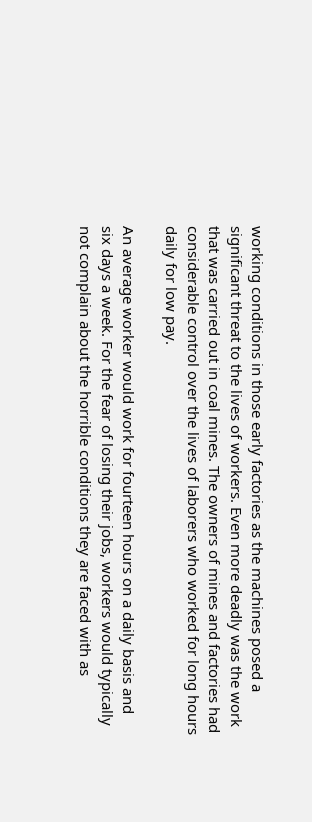working conditions in those early factories as the machines posed a significant threat to the lives of workers. Even more deadly was the work that was carried out in coal mines. The owners of mines and factories had considerable control over the lives of laborers who worked for long hours daily for low pay.

An average worker would work for fourteen hours on a daily basis and six days a week. For the fear of losing their jobs, workers would typically not complain about the horrible conditions they are faced with as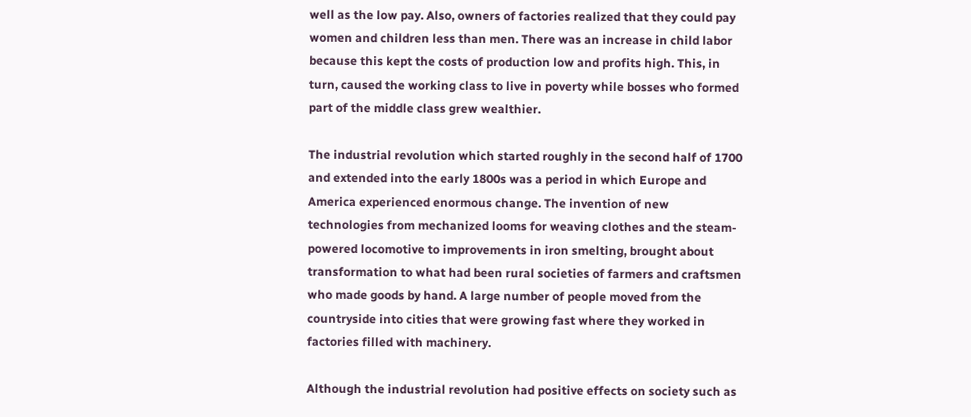well as the low pay. Also, owners of factories realized that they could pay women and children less than men. There was an increase in child labor because this kept the costs of production low and profits high. This, in turn, caused the working class to live in poverty while bosses who formed part of the middle class grew wealthier.

The industrial revolution which started roughly in the second half of 1700 and extended into the early 1800s was a period in which Europe and America experienced enormous change. The invention of new technologies from mechanized looms for weaving clothes and the steam-powered locomotive to improvements in iron smelting, brought about transformation to what had been rural societies of farmers and craftsmen who made goods by hand. A large number of people moved from the countryside into cities that were growing fast where they worked in factories filled with machinery.

Although the industrial revolution had positive effects on society such as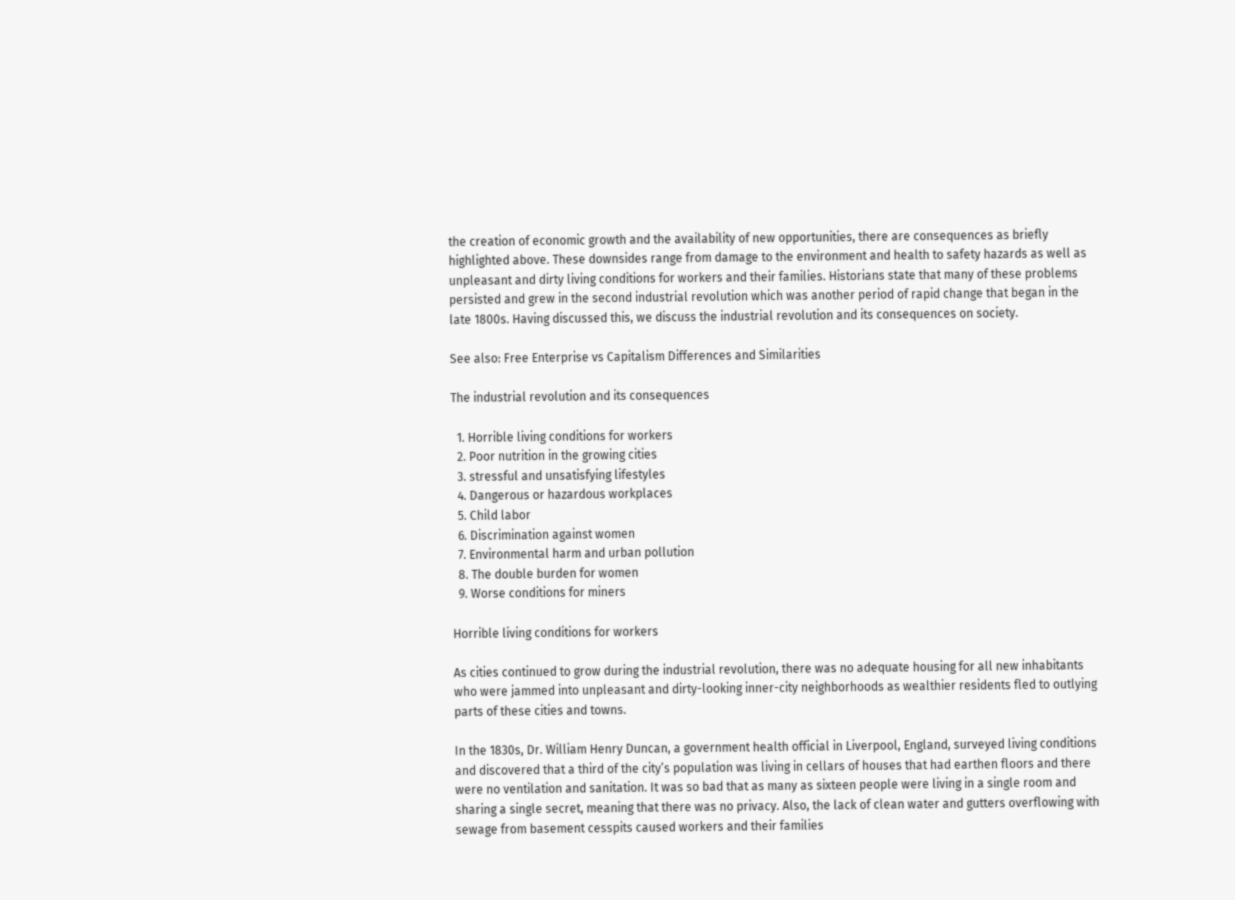the creation of economic growth and the availability of new opportunities, there are consequences as briefly highlighted above. These downsides range from damage to the environment and health to safety hazards as well as unpleasant and dirty living conditions for workers and their families. Historians state that many of these problems persisted and grew in the second industrial revolution which was another period of rapid change that began in the late 1800s. Having discussed this, we discuss the industrial revolution and its consequences on society.

See also: Free Enterprise vs Capitalism Differences and Similarities

The industrial revolution and its consequences

  1. Horrible living conditions for workers
  2. Poor nutrition in the growing cities
  3. stressful and unsatisfying lifestyles
  4. Dangerous or hazardous workplaces
  5. Child labor
  6. Discrimination against women
  7. Environmental harm and urban pollution
  8. The double burden for women
  9. Worse conditions for miners

Horrible living conditions for workers

As cities continued to grow during the industrial revolution, there was no adequate housing for all new inhabitants who were jammed into unpleasant and dirty-looking inner-city neighborhoods as wealthier residents fled to outlying parts of these cities and towns.

In the 1830s, Dr. William Henry Duncan, a government health official in Liverpool, England, surveyed living conditions and discovered that a third of the city’s population was living in cellars of houses that had earthen floors and there were no ventilation and sanitation. It was so bad that as many as sixteen people were living in a single room and sharing a single secret, meaning that there was no privacy. Also, the lack of clean water and gutters overflowing with sewage from basement cesspits caused workers and their families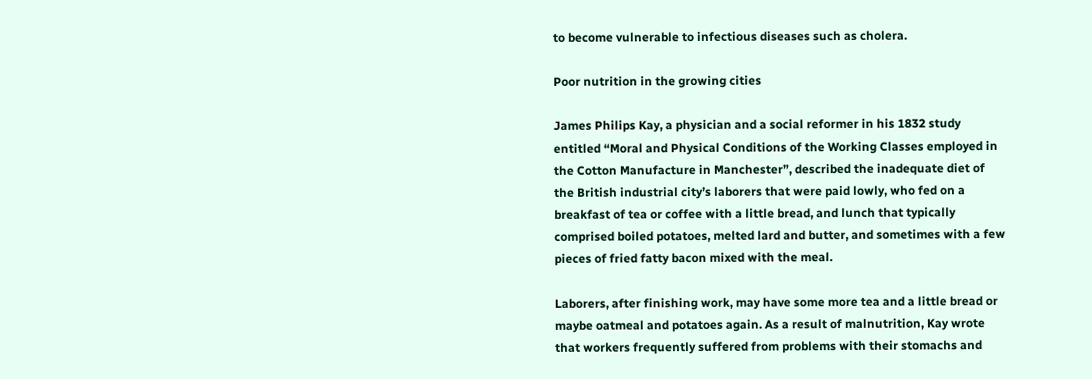to become vulnerable to infectious diseases such as cholera.

Poor nutrition in the growing cities

James Philips Kay, a physician and a social reformer in his 1832 study entitled “Moral and Physical Conditions of the Working Classes employed in the Cotton Manufacture in Manchester”, described the inadequate diet of the British industrial city’s laborers that were paid lowly, who fed on a breakfast of tea or coffee with a little bread, and lunch that typically comprised boiled potatoes, melted lard and butter, and sometimes with a few pieces of fried fatty bacon mixed with the meal.

Laborers, after finishing work, may have some more tea and a little bread or maybe oatmeal and potatoes again. As a result of malnutrition, Kay wrote that workers frequently suffered from problems with their stomachs and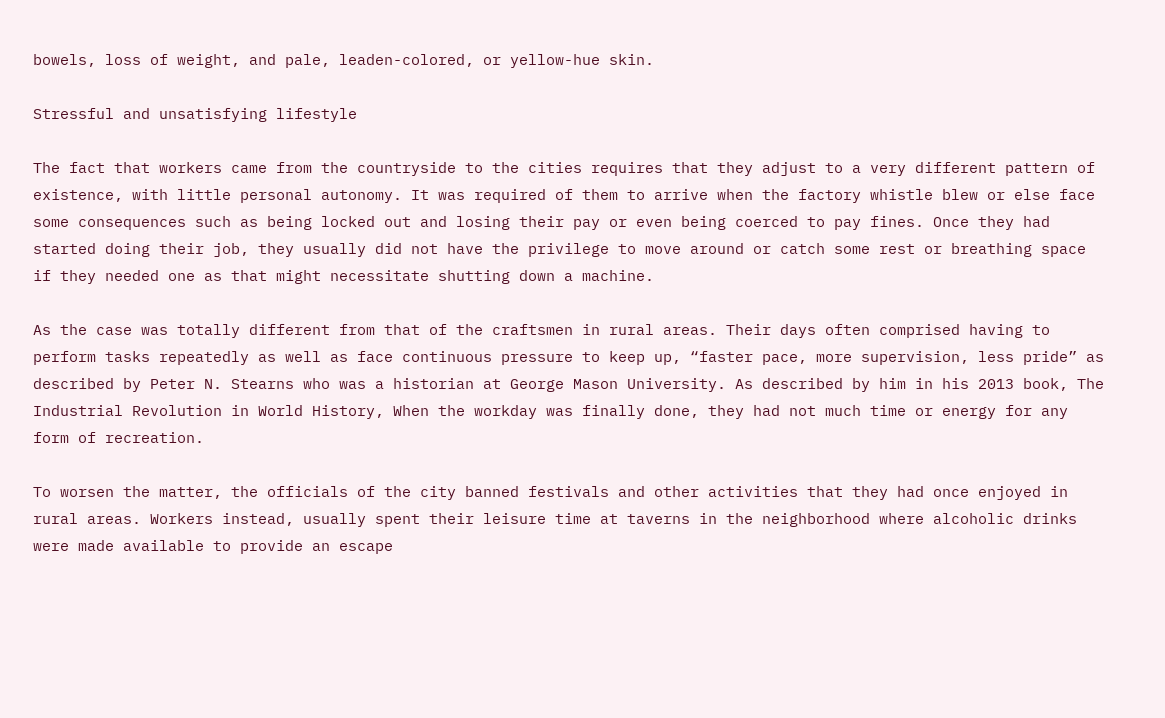bowels, loss of weight, and pale, leaden-colored, or yellow-hue skin.

Stressful and unsatisfying lifestyle

The fact that workers came from the countryside to the cities requires that they adjust to a very different pattern of existence, with little personal autonomy. It was required of them to arrive when the factory whistle blew or else face some consequences such as being locked out and losing their pay or even being coerced to pay fines. Once they had started doing their job, they usually did not have the privilege to move around or catch some rest or breathing space if they needed one as that might necessitate shutting down a machine.

As the case was totally different from that of the craftsmen in rural areas. Their days often comprised having to perform tasks repeatedly as well as face continuous pressure to keep up, “faster pace, more supervision, less pride” as described by Peter N. Stearns who was a historian at George Mason University. As described by him in his 2013 book, The Industrial Revolution in World History, When the workday was finally done, they had not much time or energy for any form of recreation.

To worsen the matter, the officials of the city banned festivals and other activities that they had once enjoyed in rural areas. Workers instead, usually spent their leisure time at taverns in the neighborhood where alcoholic drinks were made available to provide an escape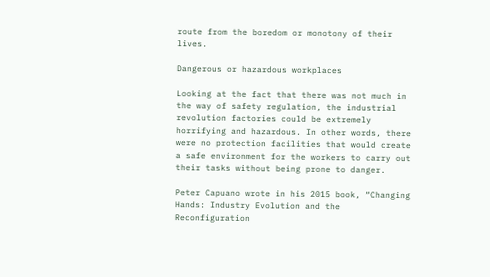route from the boredom or monotony of their lives.

Dangerous or hazardous workplaces

Looking at the fact that there was not much in the way of safety regulation, the industrial revolution factories could be extremely horrifying and hazardous. In other words, there were no protection facilities that would create a safe environment for the workers to carry out their tasks without being prone to danger.

Peter Capuano wrote in his 2015 book, “Changing Hands: Industry Evolution and the Reconfiguration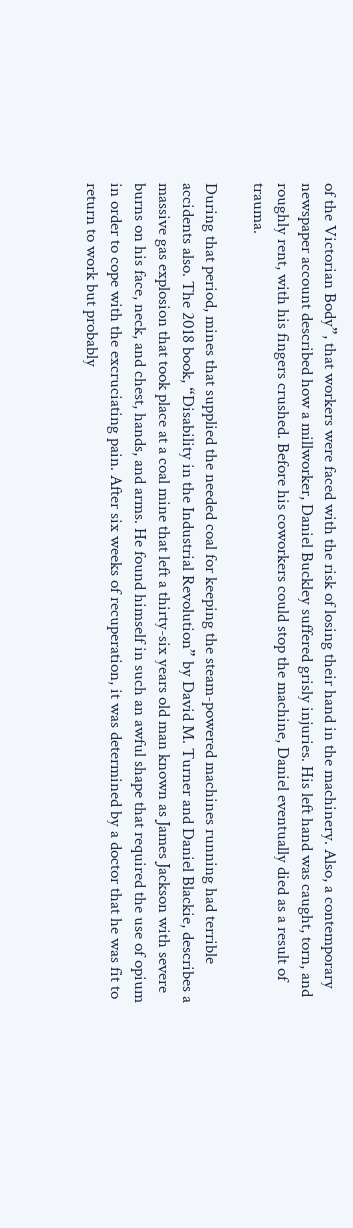of the Victorian Body”, that workers were faced with the risk of losing their hand in the machinery. Also, a contemporary newspaper account described how a millworker, Daniel Buckley suffered grisly injuries. His left hand was caught, torn, and roughly rent, with his fingers crushed. Before his coworkers could stop the machine, Daniel eventually died as a result of trauma.

During that period, mines that supplied the needed coal for keeping the steam-powered machines running had terrible accidents also. The 2018 book, “Disability in the Industrial Revolution” by David M. Turner and Daniel Blackie, describes a massive gas explosion that took place at a coal mine that left a thirty-six years old man known as James Jackson with severe burns on his face, neck, and chest, hands, and arms. He found himself in such an awful shape that required the use of opium in order to cope with the excruciating pain. After six weeks of recuperation, it was determined by a doctor that he was fit to return to work but probably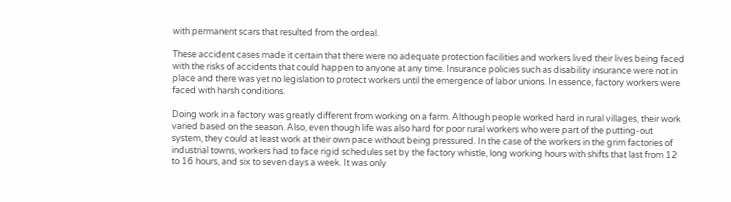with permanent scars that resulted from the ordeal.

These accident cases made it certain that there were no adequate protection facilities and workers lived their lives being faced with the risks of accidents that could happen to anyone at any time. Insurance policies such as disability insurance were not in place and there was yet no legislation to protect workers until the emergence of labor unions. In essence, factory workers were faced with harsh conditions.

Doing work in a factory was greatly different from working on a farm. Although people worked hard in rural villages, their work varied based on the season. Also, even though life was also hard for poor rural workers who were part of the putting-out system, they could at least work at their own pace without being pressured. In the case of the workers in the grim factories of industrial towns, workers had to face rigid schedules set by the factory whistle, long working hours with shifts that last from 12 to 16 hours, and six to seven days a week. It was only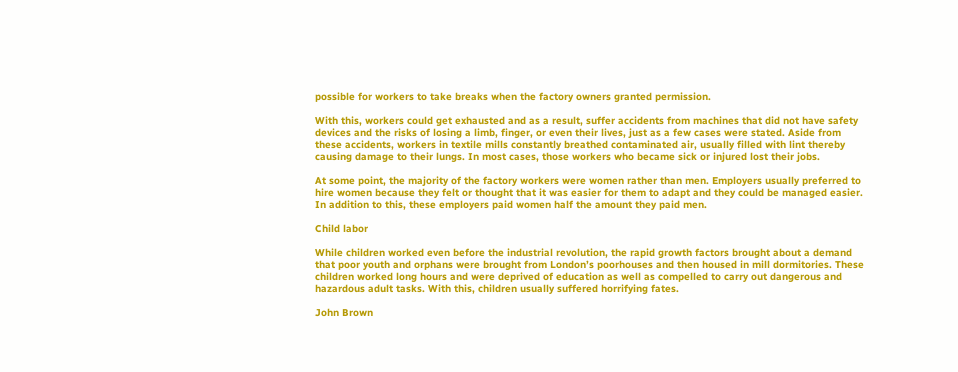possible for workers to take breaks when the factory owners granted permission.

With this, workers could get exhausted and as a result, suffer accidents from machines that did not have safety devices and the risks of losing a limb, finger, or even their lives, just as a few cases were stated. Aside from these accidents, workers in textile mills constantly breathed contaminated air, usually filled with lint thereby causing damage to their lungs. In most cases, those workers who became sick or injured lost their jobs.

At some point, the majority of the factory workers were women rather than men. Employers usually preferred to hire women because they felt or thought that it was easier for them to adapt and they could be managed easier. In addition to this, these employers paid women half the amount they paid men.

Child labor

While children worked even before the industrial revolution, the rapid growth factors brought about a demand that poor youth and orphans were brought from London’s poorhouses and then housed in mill dormitories. These children worked long hours and were deprived of education as well as compelled to carry out dangerous and hazardous adult tasks. With this, children usually suffered horrifying fates.

John Brown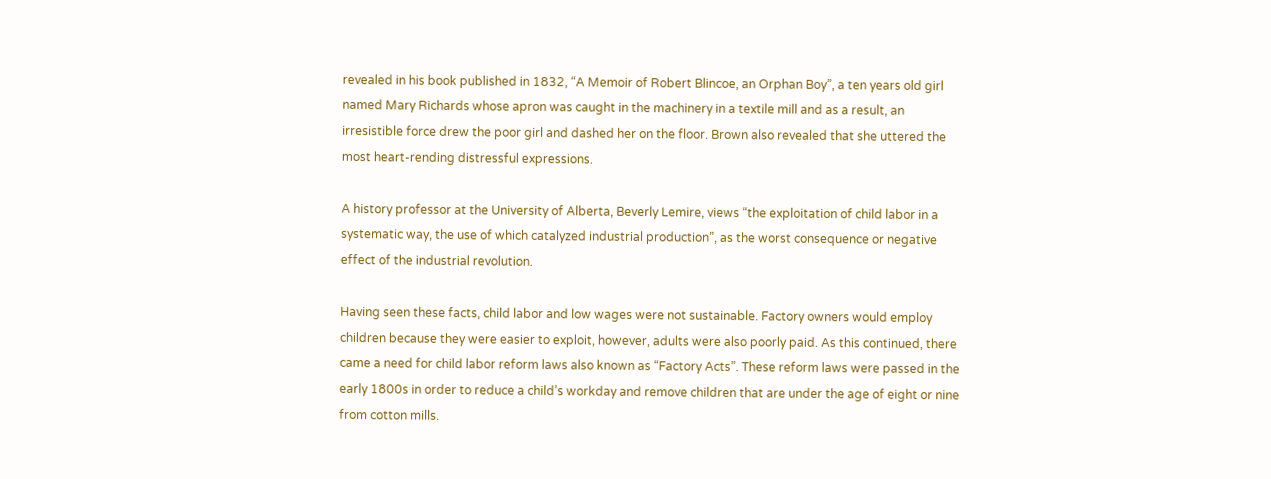revealed in his book published in 1832, “A Memoir of Robert Blincoe, an Orphan Boy”, a ten years old girl named Mary Richards whose apron was caught in the machinery in a textile mill and as a result, an irresistible force drew the poor girl and dashed her on the floor. Brown also revealed that she uttered the most heart-rending distressful expressions.

A history professor at the University of Alberta, Beverly Lemire, views “the exploitation of child labor in a systematic way, the use of which catalyzed industrial production”, as the worst consequence or negative effect of the industrial revolution.

Having seen these facts, child labor and low wages were not sustainable. Factory owners would employ children because they were easier to exploit, however, adults were also poorly paid. As this continued, there came a need for child labor reform laws also known as “Factory Acts”. These reform laws were passed in the early 1800s in order to reduce a child’s workday and remove children that are under the age of eight or nine from cotton mills.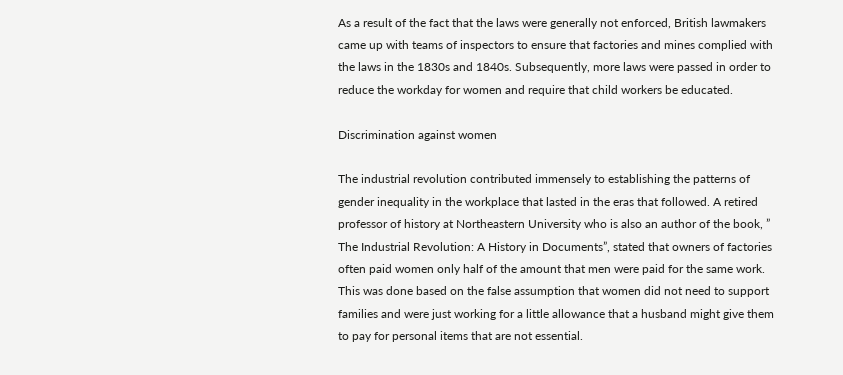As a result of the fact that the laws were generally not enforced, British lawmakers came up with teams of inspectors to ensure that factories and mines complied with the laws in the 1830s and 1840s. Subsequently, more laws were passed in order to reduce the workday for women and require that child workers be educated.

Discrimination against women

The industrial revolution contributed immensely to establishing the patterns of gender inequality in the workplace that lasted in the eras that followed. A retired professor of history at Northeastern University who is also an author of the book, ” The Industrial Revolution: A History in Documents”, stated that owners of factories often paid women only half of the amount that men were paid for the same work. This was done based on the false assumption that women did not need to support families and were just working for a little allowance that a husband might give them to pay for personal items that are not essential.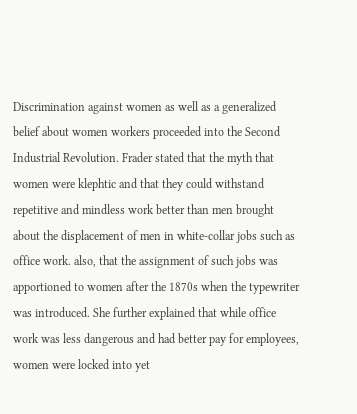Discrimination against women as well as a generalized belief about women workers proceeded into the Second Industrial Revolution. Frader stated that the myth that women were klephtic and that they could withstand repetitive and mindless work better than men brought about the displacement of men in white-collar jobs such as office work. also, that the assignment of such jobs was apportioned to women after the 1870s when the typewriter was introduced. She further explained that while office work was less dangerous and had better pay for employees, women were locked into yet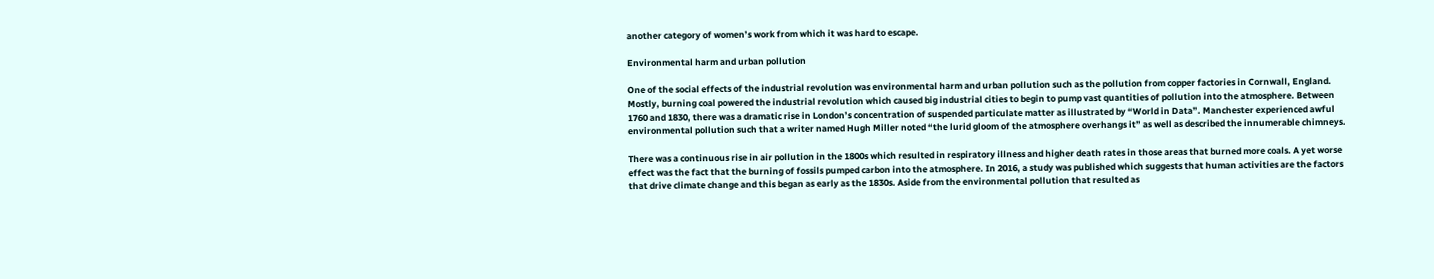another category of women’s work from which it was hard to escape.

Environmental harm and urban pollution

One of the social effects of the industrial revolution was environmental harm and urban pollution such as the pollution from copper factories in Cornwall, England. Mostly, burning coal powered the industrial revolution which caused big industrial cities to begin to pump vast quantities of pollution into the atmosphere. Between 1760 and 1830, there was a dramatic rise in London’s concentration of suspended particulate matter as illustrated by “World in Data”. Manchester experienced awful environmental pollution such that a writer named Hugh Miller noted “the lurid gloom of the atmosphere overhangs it” as well as described the innumerable chimneys.

There was a continuous rise in air pollution in the 1800s which resulted in respiratory illness and higher death rates in those areas that burned more coals. A yet worse effect was the fact that the burning of fossils pumped carbon into the atmosphere. In 2016, a study was published which suggests that human activities are the factors that drive climate change and this began as early as the 1830s. Aside from the environmental pollution that resulted as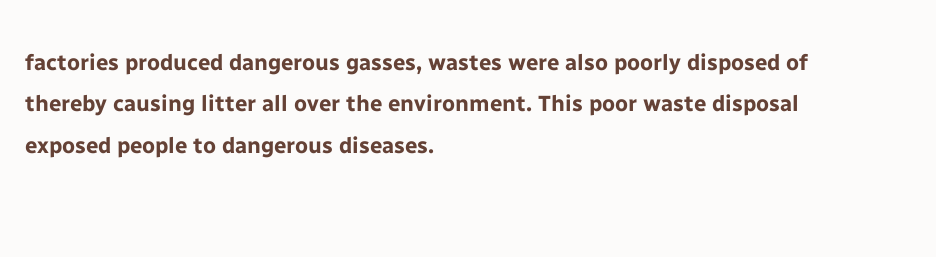factories produced dangerous gasses, wastes were also poorly disposed of thereby causing litter all over the environment. This poor waste disposal exposed people to dangerous diseases.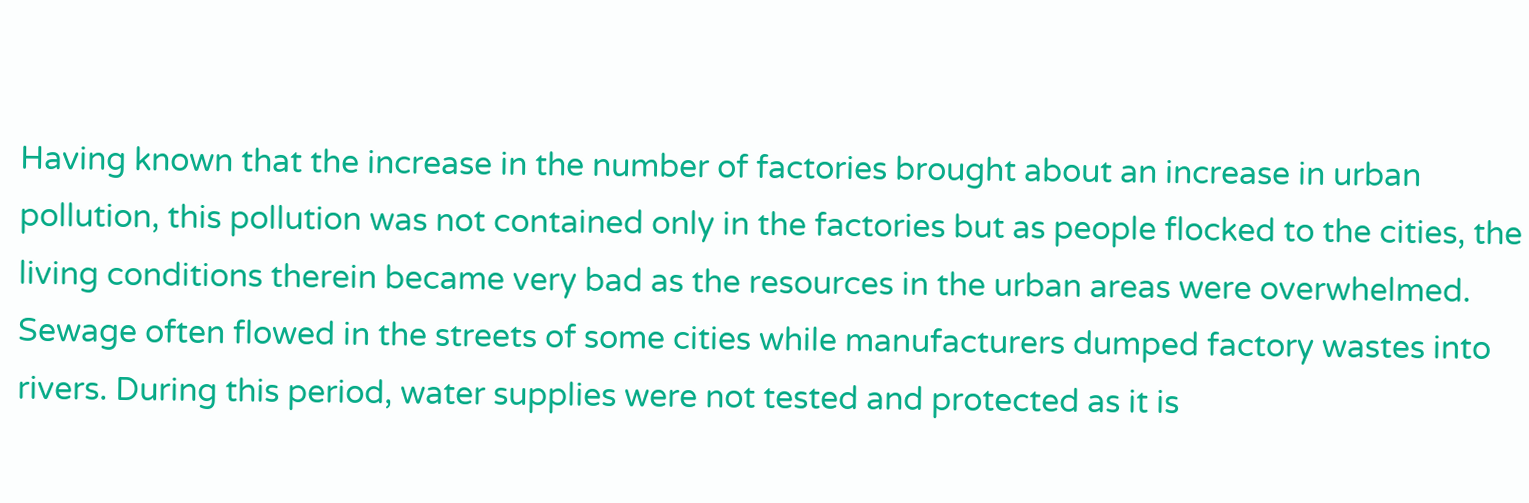Having known that the increase in the number of factories brought about an increase in urban pollution, this pollution was not contained only in the factories but as people flocked to the cities, the living conditions therein became very bad as the resources in the urban areas were overwhelmed. Sewage often flowed in the streets of some cities while manufacturers dumped factory wastes into rivers. During this period, water supplies were not tested and protected as it is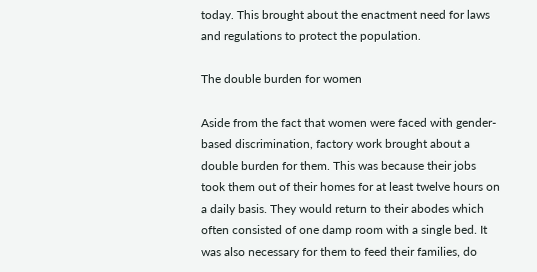today. This brought about the enactment need for laws and regulations to protect the population.

The double burden for women

Aside from the fact that women were faced with gender-based discrimination, factory work brought about a double burden for them. This was because their jobs took them out of their homes for at least twelve hours on a daily basis. They would return to their abodes which often consisted of one damp room with a single bed. It was also necessary for them to feed their families, do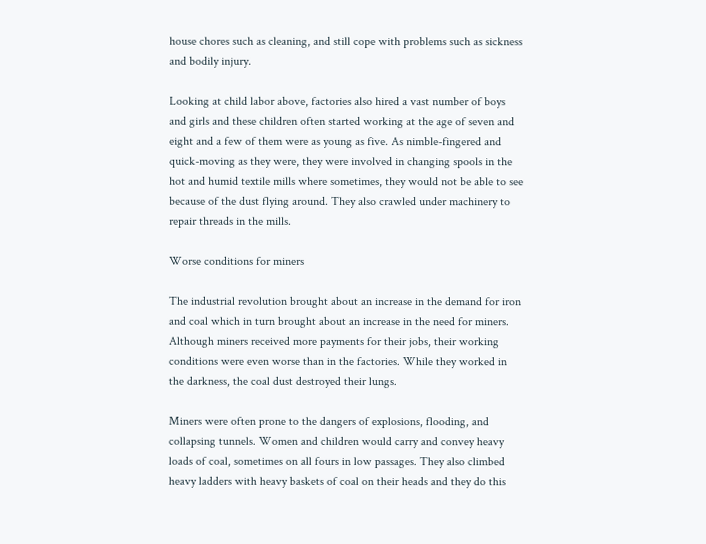house chores such as cleaning, and still cope with problems such as sickness and bodily injury.

Looking at child labor above, factories also hired a vast number of boys and girls and these children often started working at the age of seven and eight and a few of them were as young as five. As nimble-fingered and quick-moving as they were, they were involved in changing spools in the hot and humid textile mills where sometimes, they would not be able to see because of the dust flying around. They also crawled under machinery to repair threads in the mills.

Worse conditions for miners

The industrial revolution brought about an increase in the demand for iron and coal which in turn brought about an increase in the need for miners. Although miners received more payments for their jobs, their working conditions were even worse than in the factories. While they worked in the darkness, the coal dust destroyed their lungs.

Miners were often prone to the dangers of explosions, flooding, and collapsing tunnels. Women and children would carry and convey heavy loads of coal, sometimes on all fours in low passages. They also climbed heavy ladders with heavy baskets of coal on their heads and they do this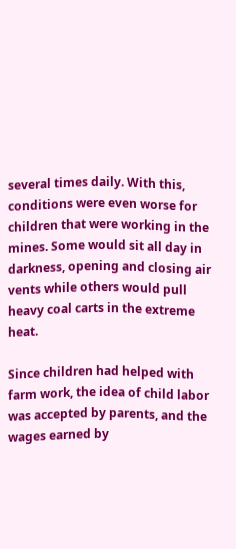several times daily. With this, conditions were even worse for children that were working in the mines. Some would sit all day in darkness, opening and closing air vents while others would pull heavy coal carts in the extreme heat.

Since children had helped with farm work, the idea of child labor was accepted by parents, and the wages earned by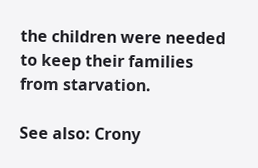the children were needed to keep their families from starvation.

See also: Crony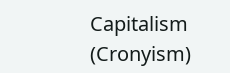Capitalism (Cronyism)